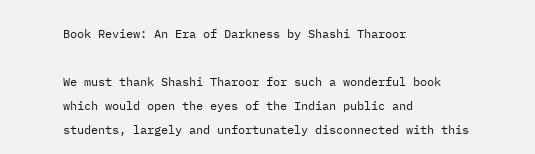Book Review: An Era of Darkness by Shashi Tharoor

We must thank Shashi Tharoor for such a wonderful book which would open the eyes of the Indian public and students, largely and unfortunately disconnected with this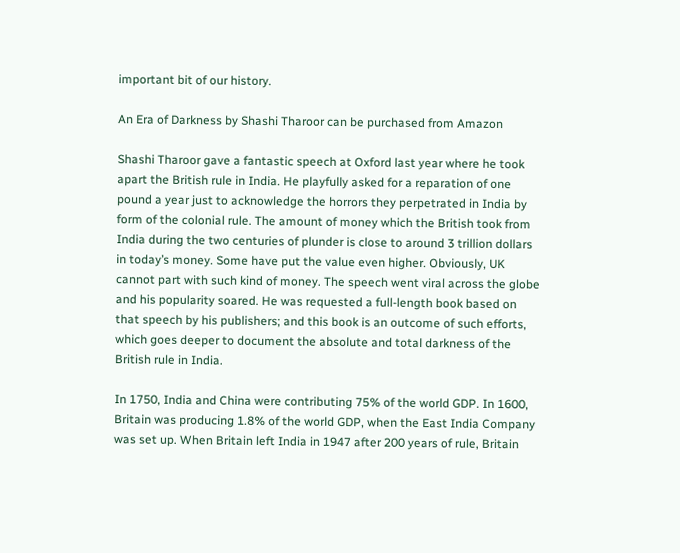important bit of our history.

An Era of Darkness by Shashi Tharoor can be purchased from Amazon

Shashi Tharoor gave a fantastic speech at Oxford last year where he took apart the British rule in India. He playfully asked for a reparation of one pound a year just to acknowledge the horrors they perpetrated in India by form of the colonial rule. The amount of money which the British took from India during the two centuries of plunder is close to around 3 trillion dollars in today’s money. Some have put the value even higher. Obviously, UK cannot part with such kind of money. The speech went viral across the globe and his popularity soared. He was requested a full-length book based on that speech by his publishers; and this book is an outcome of such efforts, which goes deeper to document the absolute and total darkness of the British rule in India.

In 1750, India and China were contributing 75% of the world GDP. In 1600, Britain was producing 1.8% of the world GDP, when the East India Company was set up. When Britain left India in 1947 after 200 years of rule, Britain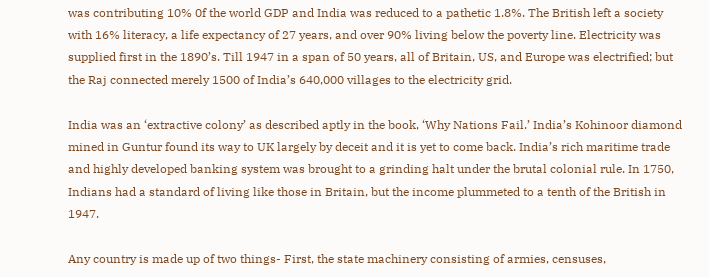was contributing 10% 0f the world GDP and India was reduced to a pathetic 1.8%. The British left a society with 16% literacy, a life expectancy of 27 years, and over 90% living below the poverty line. Electricity was supplied first in the 1890’s. Till 1947 in a span of 50 years, all of Britain, US, and Europe was electrified; but the Raj connected merely 1500 of India’s 640,000 villages to the electricity grid.

India was an ‘extractive colony’ as described aptly in the book, ‘Why Nations Fail.’ India’s Kohinoor diamond mined in Guntur found its way to UK largely by deceit and it is yet to come back. India’s rich maritime trade and highly developed banking system was brought to a grinding halt under the brutal colonial rule. In 1750, Indians had a standard of living like those in Britain, but the income plummeted to a tenth of the British in 1947.

Any country is made up of two things- First, the state machinery consisting of armies, censuses,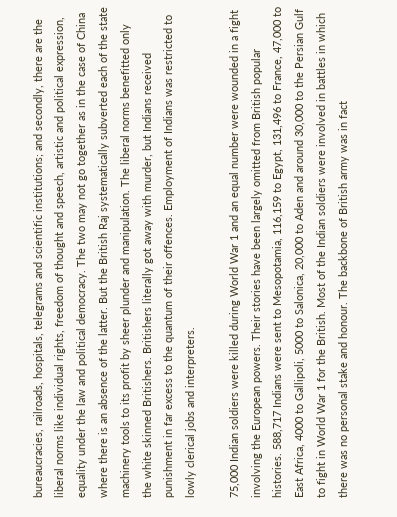bureaucracies, railroads, hospitals, telegrams and scientific institutions; and secondly, there are the liberal norms like individual rights, freedom of thought and speech, artistic and political expression, equality under the law and political democracy. The two may not go together as in the case of China where there is an absence of the latter. But the British Raj systematically subverted each of the state machinery tools to its profit by sheer plunder and manipulation. The liberal norms benefitted only the white skinned Britishers. Britishers literally got away with murder, but Indians received punishment in far excess to the quantum of their offences. Employment of Indians was restricted to lowly clerical jobs and interpreters.

75,000 Indian soldiers were killed during World War 1 and an equal number were wounded in a fight involving the European powers. Their stories have been largely omitted from British popular histories. 588,717 Indians were sent to Mesopotamia, 116,159 to Egypt, 131,496 to France, 47,000 to East Africa, 4000 to Gallipoli, 5000 to Salonica, 20,000 to Aden and around 30,000 to the Persian Gulf to fight in World War 1 for the British. Most of the Indian soldiers were involved in battles in which there was no personal stake and honour. The backbone of British army was in fact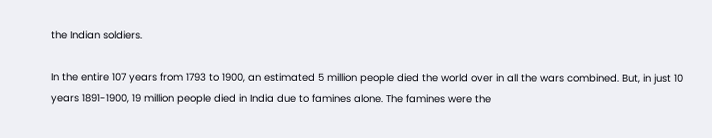the Indian soldiers.

In the entire 107 years from 1793 to 1900, an estimated 5 million people died the world over in all the wars combined. But, in just 10 years 1891-1900, 19 million people died in India due to famines alone. The famines were the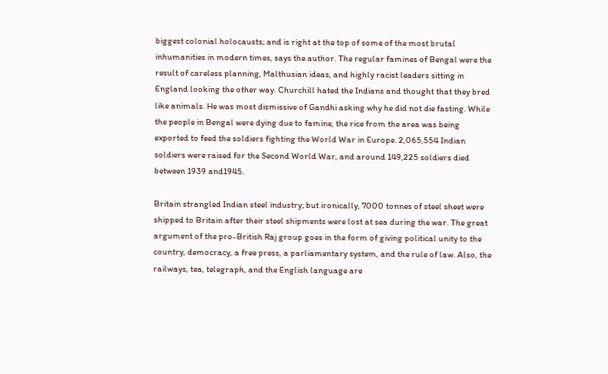biggest colonial holocausts; and is right at the top of some of the most brutal inhumanities in modern times, says the author. The regular famines of Bengal were the result of careless planning, Malthusian ideas, and highly racist leaders sitting in England looking the other way. Churchill hated the Indians and thought that they bred like animals. He was most dismissive of Gandhi asking why he did not die fasting. While the people in Bengal were dying due to famine, the rice from the area was being exported to feed the soldiers fighting the World War in Europe. 2,065,554 Indian soldiers were raised for the Second World War, and around 149,225 soldiers died between 1939 and1945.

Britain strangled Indian steel industry; but ironically, 7000 tonnes of steel sheet were shipped to Britain after their steel shipments were lost at sea during the war. The great argument of the pro-British Raj group goes in the form of giving political unity to the country, democracy, a free press, a parliamentary system, and the rule of law. Also, the railways, tea, telegraph, and the English language are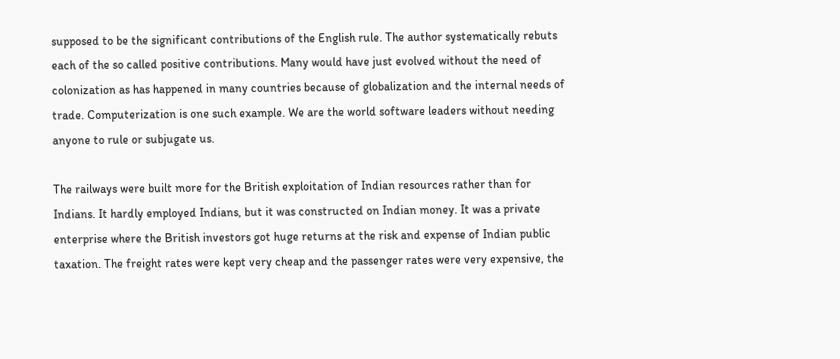supposed to be the significant contributions of the English rule. The author systematically rebuts each of the so called positive contributions. Many would have just evolved without the need of colonization as has happened in many countries because of globalization and the internal needs of trade. Computerization is one such example. We are the world software leaders without needing anyone to rule or subjugate us.

The railways were built more for the British exploitation of Indian resources rather than for Indians. It hardly employed Indians, but it was constructed on Indian money. It was a private enterprise where the British investors got huge returns at the risk and expense of Indian public taxation. The freight rates were kept very cheap and the passenger rates were very expensive, the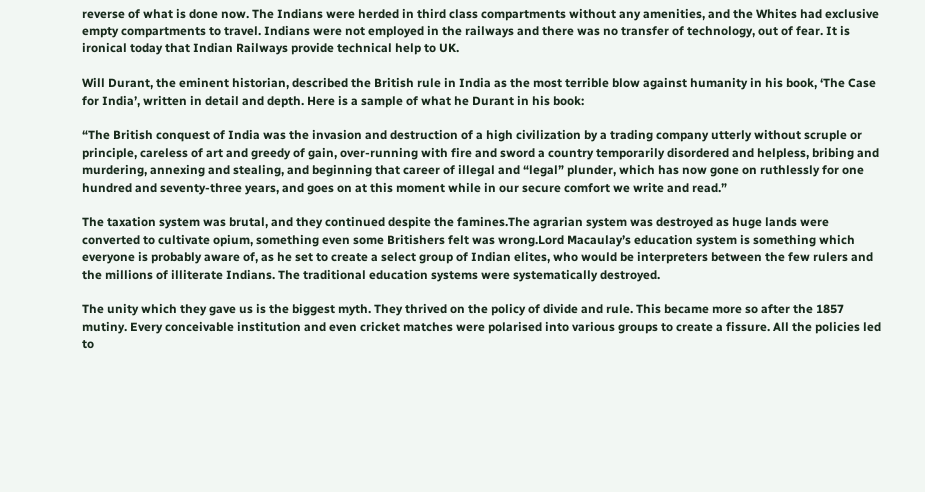reverse of what is done now. The Indians were herded in third class compartments without any amenities, and the Whites had exclusive empty compartments to travel. Indians were not employed in the railways and there was no transfer of technology, out of fear. It is ironical today that Indian Railways provide technical help to UK.

Will Durant, the eminent historian, described the British rule in India as the most terrible blow against humanity in his book, ‘The Case for India’, written in detail and depth. Here is a sample of what he Durant in his book:

“The British conquest of India was the invasion and destruction of a high civilization by a trading company utterly without scruple or principle, careless of art and greedy of gain, over-running with fire and sword a country temporarily disordered and helpless, bribing and murdering, annexing and stealing, and beginning that career of illegal and “legal” plunder, which has now gone on ruthlessly for one hundred and seventy-three years, and goes on at this moment while in our secure comfort we write and read.”

The taxation system was brutal, and they continued despite the famines.The agrarian system was destroyed as huge lands were converted to cultivate opium, something even some Britishers felt was wrong.Lord Macaulay’s education system is something which everyone is probably aware of, as he set to create a select group of Indian elites, who would be interpreters between the few rulers and the millions of illiterate Indians. The traditional education systems were systematically destroyed.

The unity which they gave us is the biggest myth. They thrived on the policy of divide and rule. This became more so after the 1857 mutiny. Every conceivable institution and even cricket matches were polarised into various groups to create a fissure. All the policies led to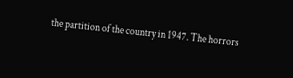the partition of the country in 1947. The horrors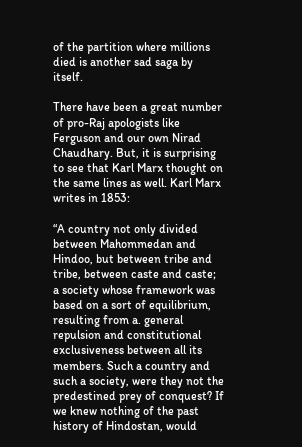of the partition where millions died is another sad saga by itself.

There have been a great number of pro-Raj apologists like Ferguson and our own Nirad Chaudhary. But, it is surprising to see that Karl Marx thought on the same lines as well. Karl Marx writes in 1853:

“A country not only divided between Mahommedan and Hindoo, but between tribe and tribe, between caste and caste; a society whose framework was based on a sort of equilibrium, resulting from a. general repulsion and constitutional exclusiveness between all its members. Such a country and such a society, were they not the predestined prey of conquest? If we knew nothing of the past history of Hindostan, would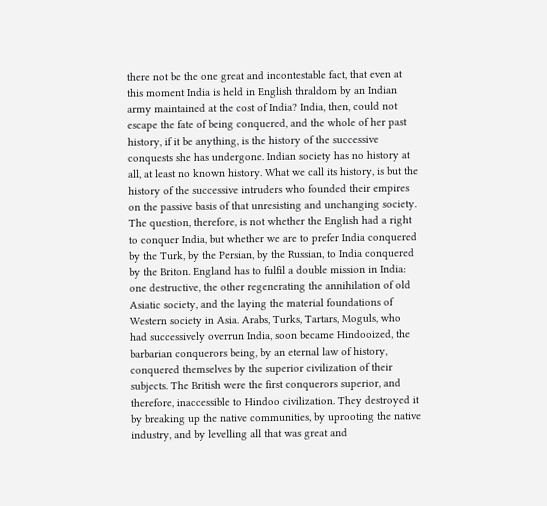there not be the one great and incontestable fact, that even at this moment India is held in English thraldom by an Indian army maintained at the cost of India? India, then, could not escape the fate of being conquered, and the whole of her past history, if it be anything, is the history of the successive conquests she has undergone. Indian society has no history at all, at least no known history. What we call its history, is but the history of the successive intruders who founded their empires on the passive basis of that unresisting and unchanging society. The question, therefore, is not whether the English had a right to conquer India, but whether we are to prefer India conquered by the Turk, by the Persian, by the Russian, to India conquered by the Briton. England has to fulfil a double mission in India: one destructive, the other regenerating the annihilation of old Asiatic society, and the laying the material foundations of Western society in Asia. Arabs, Turks, Tartars, Moguls, who had successively overrun India, soon became Hindooized, the barbarian conquerors being, by an eternal law of history, conquered themselves by the superior civilization of their subjects. The British were the first conquerors superior, and therefore, inaccessible to Hindoo civilization. They destroyed it by breaking up the native communities, by uprooting the native industry, and by levelling all that was great and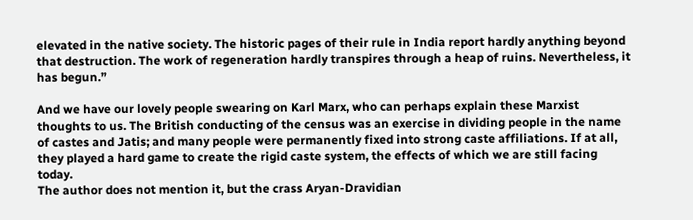elevated in the native society. The historic pages of their rule in India report hardly anything beyond that destruction. The work of regeneration hardly transpires through a heap of ruins. Nevertheless, it has begun.”

And we have our lovely people swearing on Karl Marx, who can perhaps explain these Marxist thoughts to us. The British conducting of the census was an exercise in dividing people in the name of castes and Jatis; and many people were permanently fixed into strong caste affiliations. If at all, they played a hard game to create the rigid caste system, the effects of which we are still facing today.
The author does not mention it, but the crass Aryan-Dravidian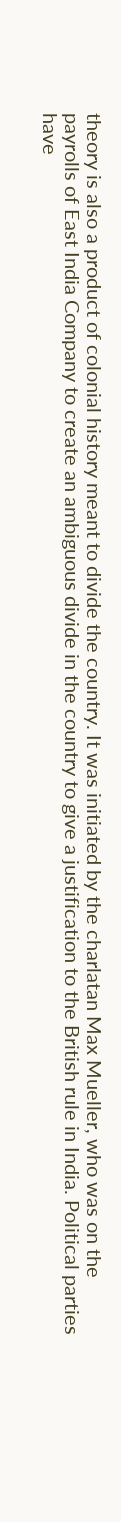theory is also a product of colonial history meant to divide the country. It was initiated by the charlatan Max Mueller, who was on the payrolls of East India Company to create an ambiguous divide in the country to give a justification to the British rule in India. Political parties have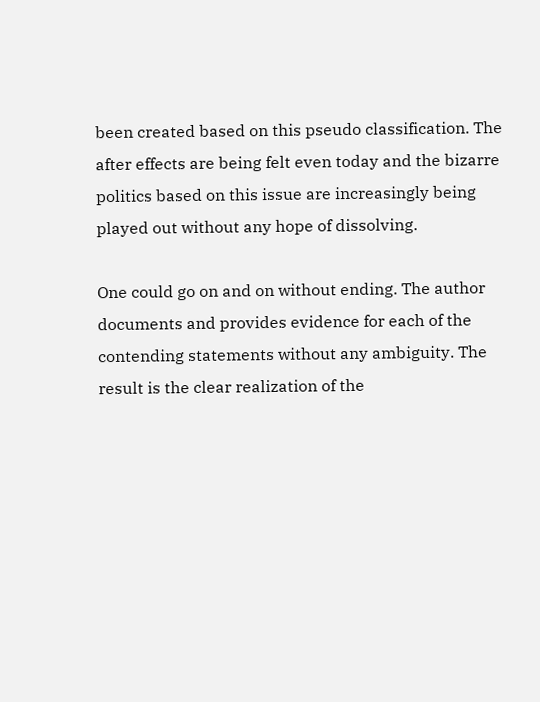been created based on this pseudo classification. The after effects are being felt even today and the bizarre politics based on this issue are increasingly being played out without any hope of dissolving.

One could go on and on without ending. The author documents and provides evidence for each of the contending statements without any ambiguity. The result is the clear realization of the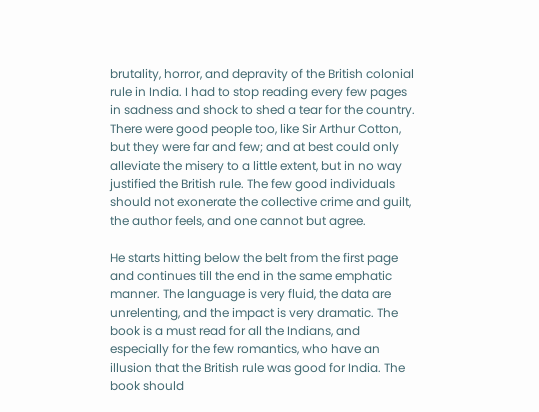brutality, horror, and depravity of the British colonial rule in India. I had to stop reading every few pages in sadness and shock to shed a tear for the country. There were good people too, like Sir Arthur Cotton, but they were far and few; and at best could only alleviate the misery to a little extent, but in no way justified the British rule. The few good individuals should not exonerate the collective crime and guilt, the author feels, and one cannot but agree.

He starts hitting below the belt from the first page and continues till the end in the same emphatic manner. The language is very fluid, the data are unrelenting, and the impact is very dramatic. The book is a must read for all the Indians, and especially for the few romantics, who have an illusion that the British rule was good for India. The book should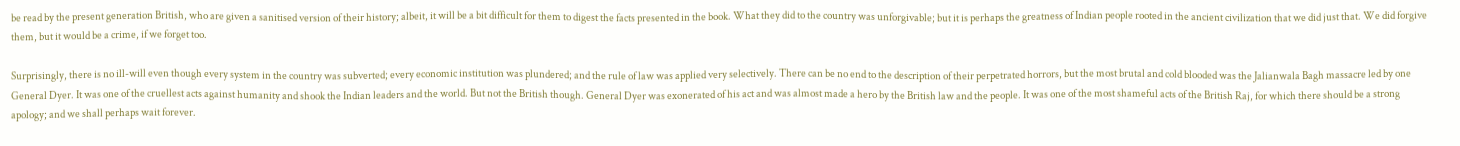be read by the present generation British, who are given a sanitised version of their history; albeit, it will be a bit difficult for them to digest the facts presented in the book. What they did to the country was unforgivable; but it is perhaps the greatness of Indian people rooted in the ancient civilization that we did just that. We did forgive them, but it would be a crime, if we forget too.

Surprisingly, there is no ill-will even though every system in the country was subverted; every economic institution was plundered; and the rule of law was applied very selectively. There can be no end to the description of their perpetrated horrors, but the most brutal and cold blooded was the Jalianwala Bagh massacre led by one General Dyer. It was one of the cruellest acts against humanity and shook the Indian leaders and the world. But not the British though. General Dyer was exonerated of his act and was almost made a hero by the British law and the people. It was one of the most shameful acts of the British Raj, for which there should be a strong apology; and we shall perhaps wait forever.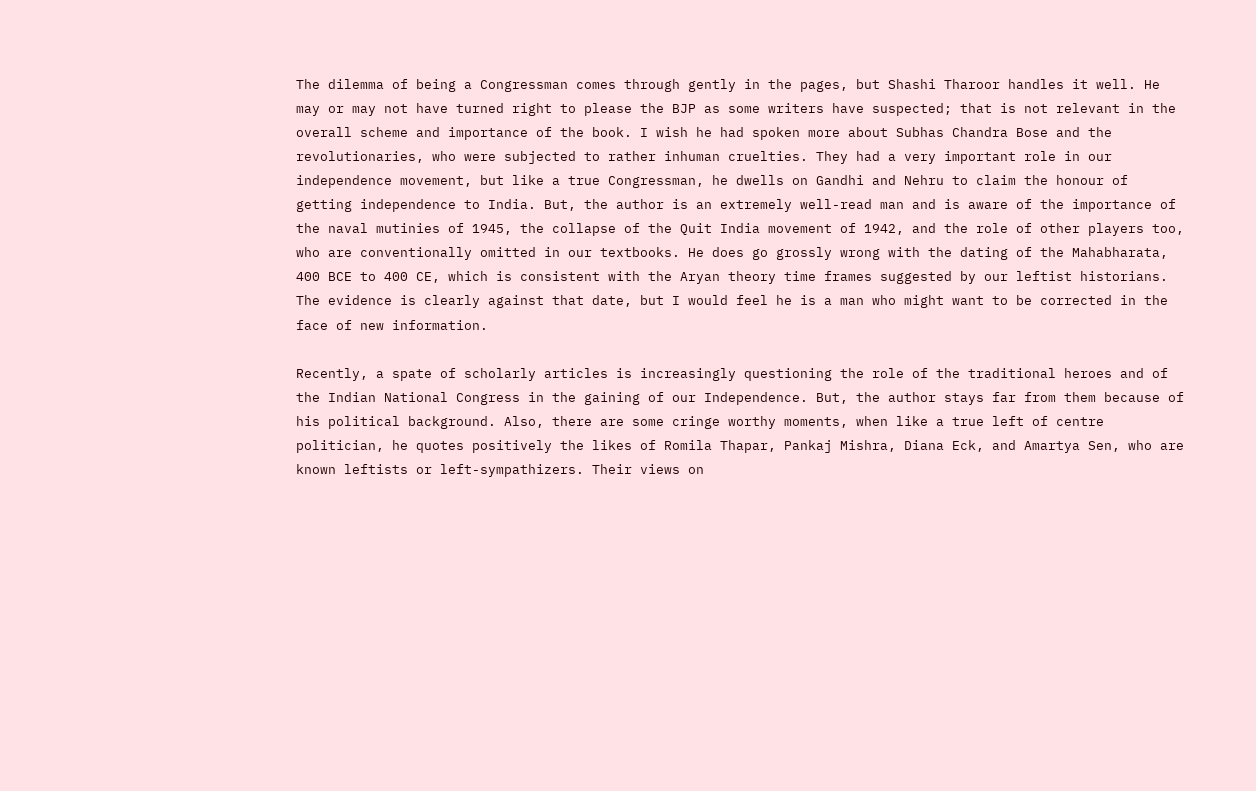The dilemma of being a Congressman comes through gently in the pages, but Shashi Tharoor handles it well. He may or may not have turned right to please the BJP as some writers have suspected; that is not relevant in the overall scheme and importance of the book. I wish he had spoken more about Subhas Chandra Bose and the revolutionaries, who were subjected to rather inhuman cruelties. They had a very important role in our independence movement, but like a true Congressman, he dwells on Gandhi and Nehru to claim the honour of getting independence to India. But, the author is an extremely well-read man and is aware of the importance of the naval mutinies of 1945, the collapse of the Quit India movement of 1942, and the role of other players too, who are conventionally omitted in our textbooks. He does go grossly wrong with the dating of the Mahabharata, 400 BCE to 400 CE, which is consistent with the Aryan theory time frames suggested by our leftist historians. The evidence is clearly against that date, but I would feel he is a man who might want to be corrected in the face of new information.

Recently, a spate of scholarly articles is increasingly questioning the role of the traditional heroes and of the Indian National Congress in the gaining of our Independence. But, the author stays far from them because of his political background. Also, there are some cringe worthy moments, when like a true left of centre politician, he quotes positively the likes of Romila Thapar, Pankaj Mishra, Diana Eck, and Amartya Sen, who are known leftists or left-sympathizers. Their views on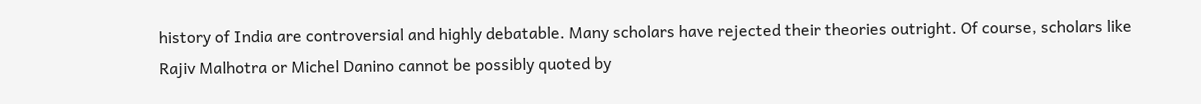history of India are controversial and highly debatable. Many scholars have rejected their theories outright. Of course, scholars like Rajiv Malhotra or Michel Danino cannot be possibly quoted by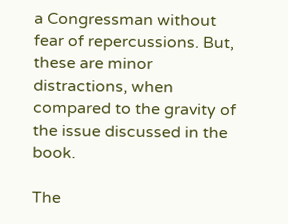a Congressman without fear of repercussions. But, these are minor distractions, when compared to the gravity of the issue discussed in the book.

The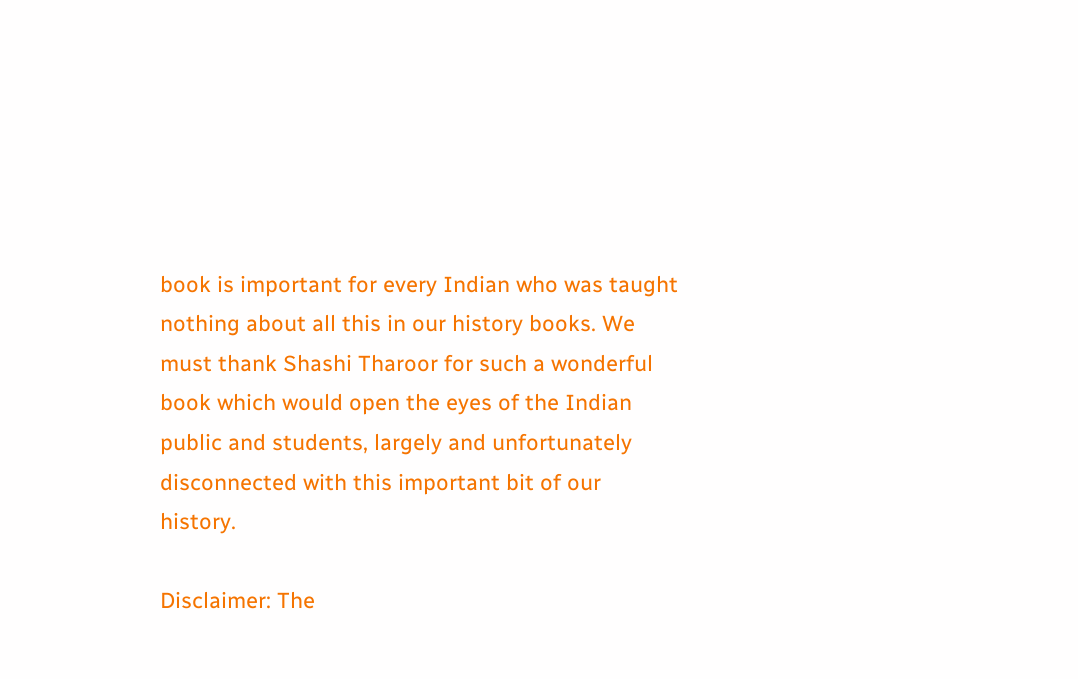book is important for every Indian who was taught nothing about all this in our history books. We must thank Shashi Tharoor for such a wonderful book which would open the eyes of the Indian public and students, largely and unfortunately disconnected with this important bit of our history.

Disclaimer: The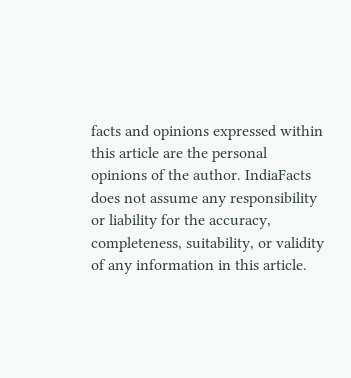facts and opinions expressed within this article are the personal opinions of the author. IndiaFacts does not assume any responsibility or liability for the accuracy, completeness, suitability, or validity of any information in this article.